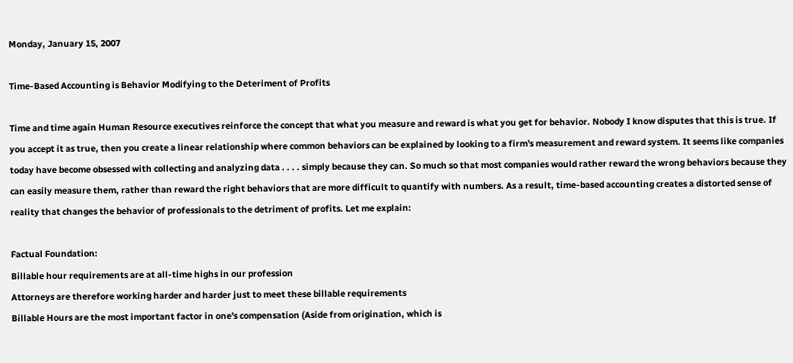Monday, January 15, 2007

Time-Based Accounting is Behavior Modifying to the Deteriment of Profits

Time and time again Human Resource executives reinforce the concept that what you measure and reward is what you get for behavior. Nobody I know disputes that this is true. If you accept it as true, then you create a linear relationship where common behaviors can be explained by looking to a firm's measurement and reward system. It seems like companies today have become obsessed with collecting and analyzing data . . . . simply because they can. So much so that most companies would rather reward the wrong behaviors because they can easily measure them, rather than reward the right behaviors that are more difficult to quantify with numbers. As a result, time-based accounting creates a distorted sense of reality that changes the behavior of professionals to the detriment of profits. Let me explain:

Factual Foundation:
Billable hour requirements are at all-time highs in our profession
Attorneys are therefore working harder and harder just to meet these billable requirements
Billable Hours are the most important factor in one's compensation (Aside from origination, which is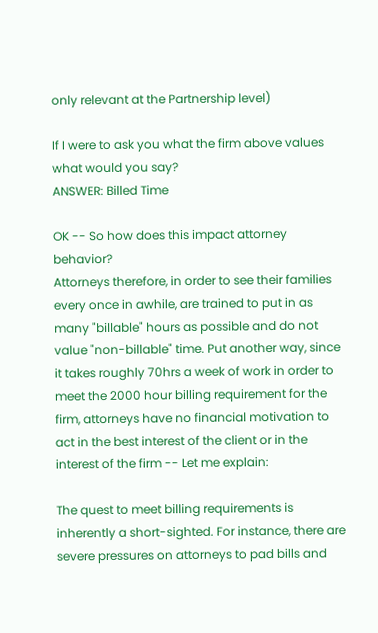only relevant at the Partnership level)

If I were to ask you what the firm above values what would you say?
ANSWER: Billed Time

OK -- So how does this impact attorney behavior?
Attorneys therefore, in order to see their families every once in awhile, are trained to put in as many "billable" hours as possible and do not value "non-billable" time. Put another way, since it takes roughly 70hrs a week of work in order to meet the 2000 hour billing requirement for the firm, attorneys have no financial motivation to act in the best interest of the client or in the interest of the firm -- Let me explain:

The quest to meet billing requirements is inherently a short-sighted. For instance, there are severe pressures on attorneys to pad bills and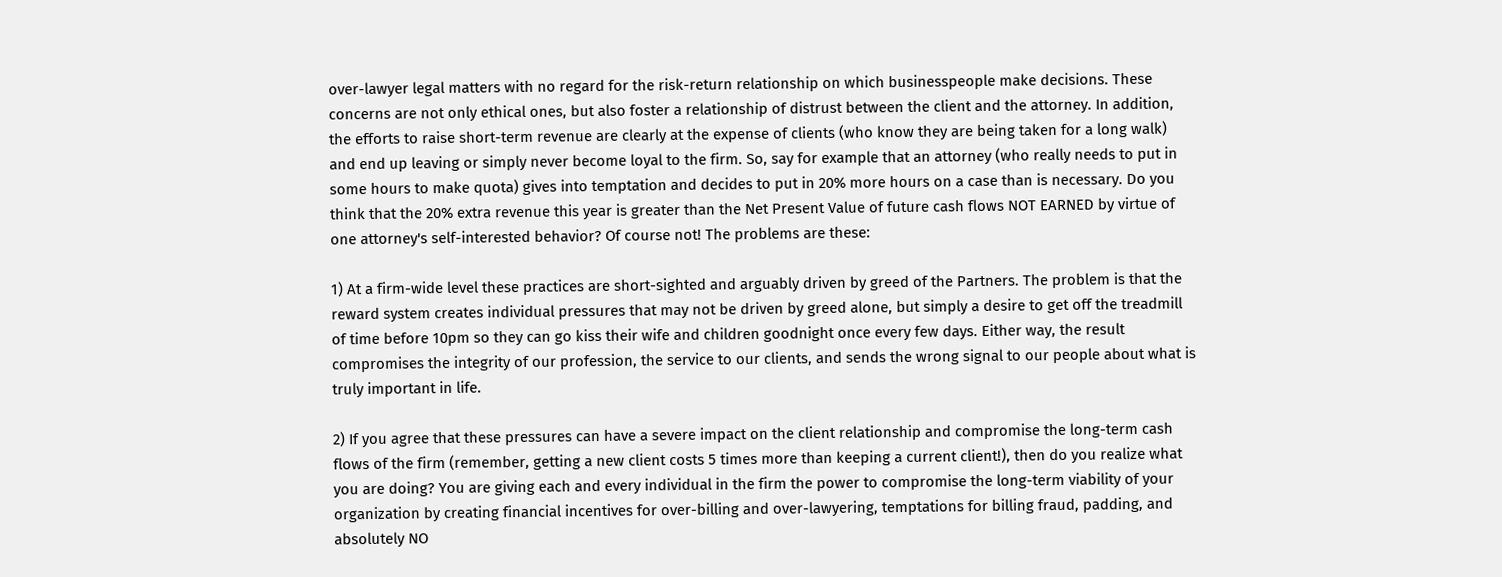over-lawyer legal matters with no regard for the risk-return relationship on which businesspeople make decisions. These concerns are not only ethical ones, but also foster a relationship of distrust between the client and the attorney. In addition, the efforts to raise short-term revenue are clearly at the expense of clients (who know they are being taken for a long walk) and end up leaving or simply never become loyal to the firm. So, say for example that an attorney (who really needs to put in some hours to make quota) gives into temptation and decides to put in 20% more hours on a case than is necessary. Do you think that the 20% extra revenue this year is greater than the Net Present Value of future cash flows NOT EARNED by virtue of one attorney's self-interested behavior? Of course not! The problems are these:

1) At a firm-wide level these practices are short-sighted and arguably driven by greed of the Partners. The problem is that the reward system creates individual pressures that may not be driven by greed alone, but simply a desire to get off the treadmill of time before 10pm so they can go kiss their wife and children goodnight once every few days. Either way, the result compromises the integrity of our profession, the service to our clients, and sends the wrong signal to our people about what is truly important in life.

2) If you agree that these pressures can have a severe impact on the client relationship and compromise the long-term cash flows of the firm (remember, getting a new client costs 5 times more than keeping a current client!), then do you realize what you are doing? You are giving each and every individual in the firm the power to compromise the long-term viability of your organization by creating financial incentives for over-billing and over-lawyering, temptations for billing fraud, padding, and absolutely NO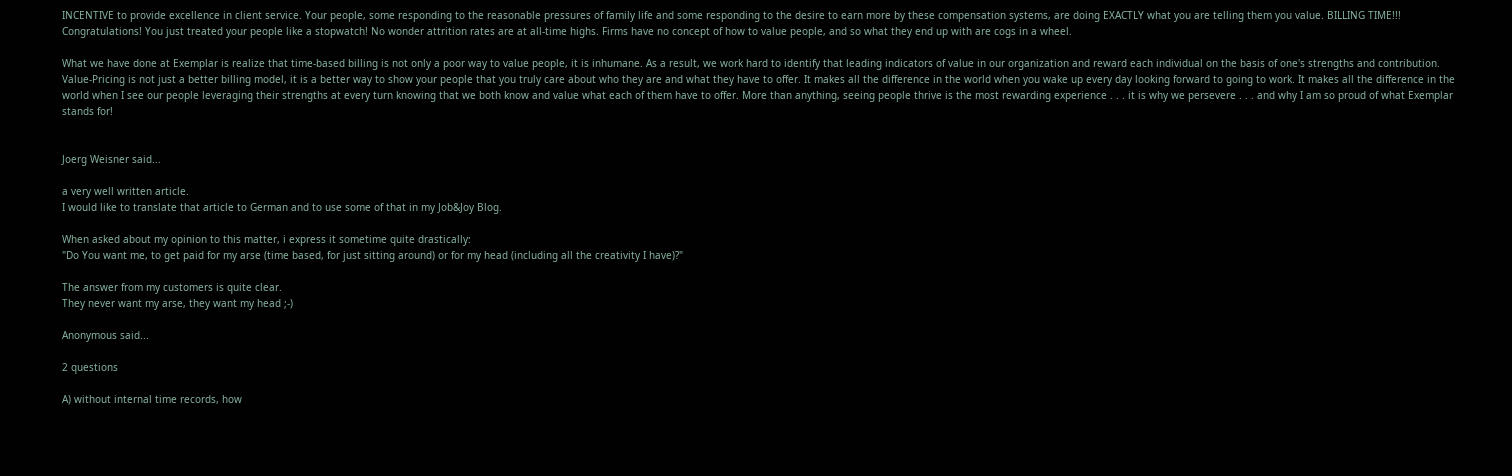INCENTIVE to provide excellence in client service. Your people, some responding to the reasonable pressures of family life and some responding to the desire to earn more by these compensation systems, are doing EXACTLY what you are telling them you value. BILLING TIME!!! Congratulations! You just treated your people like a stopwatch! No wonder attrition rates are at all-time highs. Firms have no concept of how to value people, and so what they end up with are cogs in a wheel.

What we have done at Exemplar is realize that time-based billing is not only a poor way to value people, it is inhumane. As a result, we work hard to identify that leading indicators of value in our organization and reward each individual on the basis of one's strengths and contribution. Value-Pricing is not just a better billing model, it is a better way to show your people that you truly care about who they are and what they have to offer. It makes all the difference in the world when you wake up every day looking forward to going to work. It makes all the difference in the world when I see our people leveraging their strengths at every turn knowing that we both know and value what each of them have to offer. More than anything, seeing people thrive is the most rewarding experience . . . it is why we persevere . . . and why I am so proud of what Exemplar stands for!


Joerg Weisner said...

a very well written article.
I would like to translate that article to German and to use some of that in my Job&Joy Blog.

When asked about my opinion to this matter, i express it sometime quite drastically:
"Do You want me, to get paid for my arse (time based, for just sitting around) or for my head (including all the creativity I have)?"

The answer from my customers is quite clear.
They never want my arse, they want my head ;-)

Anonymous said...

2 questions

A) without internal time records, how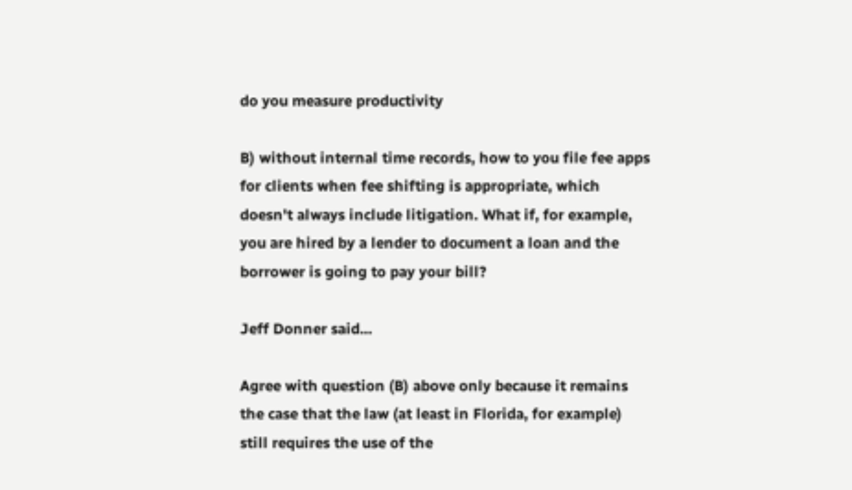do you measure productivity

B) without internal time records, how to you file fee apps for clients when fee shifting is appropriate, which doesn't always include litigation. What if, for example, you are hired by a lender to document a loan and the borrower is going to pay your bill?

Jeff Donner said...

Agree with question (B) above only because it remains the case that the law (at least in Florida, for example) still requires the use of the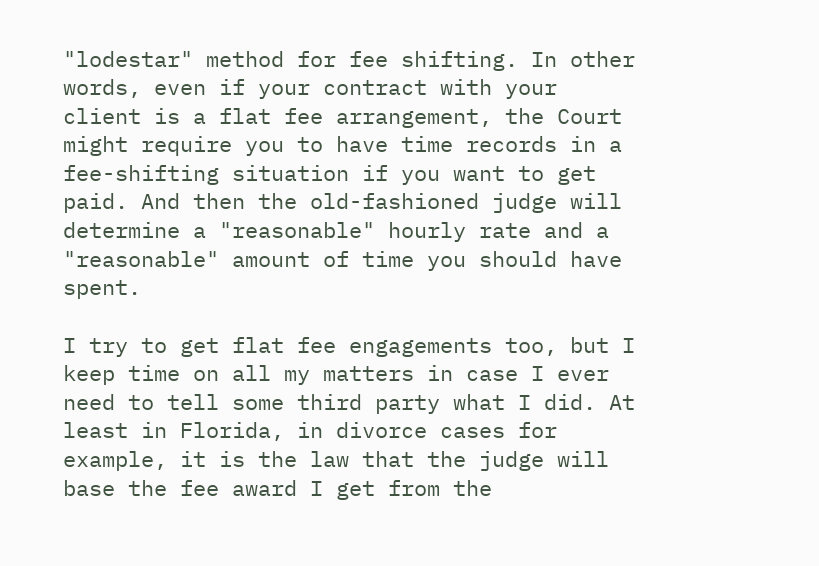"lodestar" method for fee shifting. In other words, even if your contract with your client is a flat fee arrangement, the Court might require you to have time records in a fee-shifting situation if you want to get paid. And then the old-fashioned judge will determine a "reasonable" hourly rate and a "reasonable" amount of time you should have spent.

I try to get flat fee engagements too, but I keep time on all my matters in case I ever need to tell some third party what I did. At least in Florida, in divorce cases for example, it is the law that the judge will base the fee award I get from the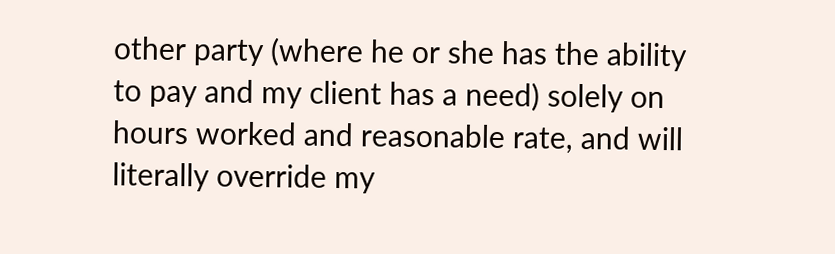other party (where he or she has the ability to pay and my client has a need) solely on hours worked and reasonable rate, and will literally override my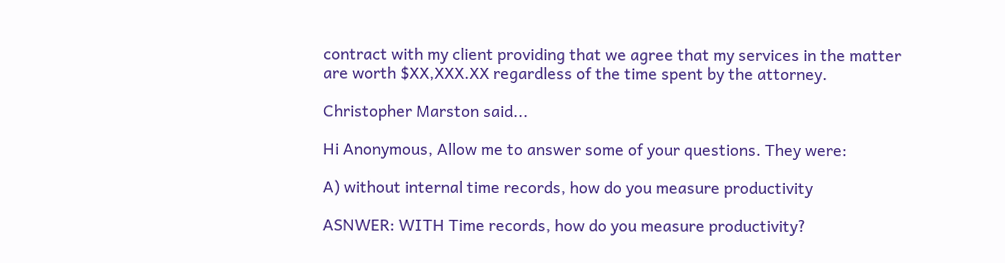contract with my client providing that we agree that my services in the matter are worth $XX,XXX.XX regardless of the time spent by the attorney.

Christopher Marston said...

Hi Anonymous, Allow me to answer some of your questions. They were:

A) without internal time records, how do you measure productivity

ASNWER: WITH Time records, how do you measure productivity?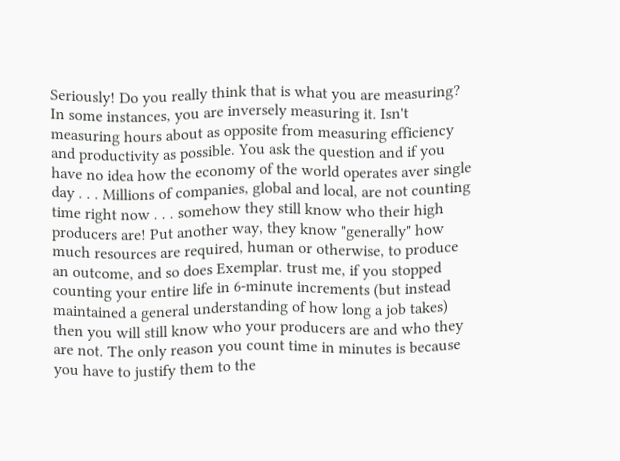Seriously! Do you really think that is what you are measuring? In some instances, you are inversely measuring it. Isn't measuring hours about as opposite from measuring efficiency and productivity as possible. You ask the question and if you have no idea how the economy of the world operates aver single day . . . Millions of companies, global and local, are not counting time right now . . . somehow they still know who their high producers are! Put another way, they know "generally" how much resources are required, human or otherwise, to produce an outcome, and so does Exemplar. trust me, if you stopped counting your entire life in 6-minute increments (but instead maintained a general understanding of how long a job takes) then you will still know who your producers are and who they are not. The only reason you count time in minutes is because you have to justify them to the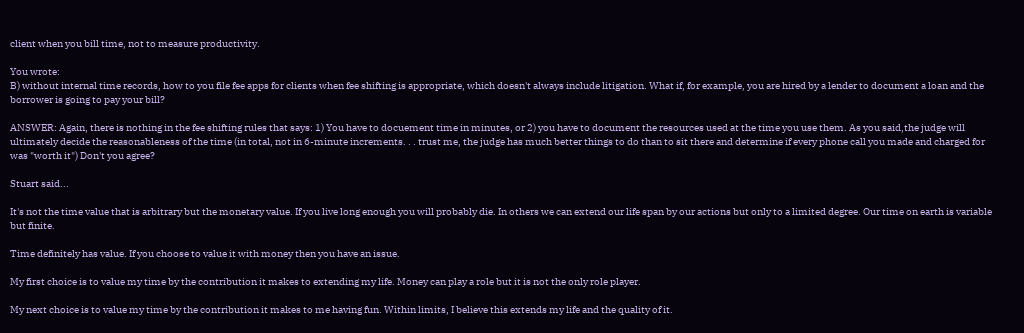client when you bill time, not to measure productivity.

You wrote:
B) without internal time records, how to you file fee apps for clients when fee shifting is appropriate, which doesn't always include litigation. What if, for example, you are hired by a lender to document a loan and the borrower is going to pay your bill?

ANSWER: Again, there is nothing in the fee shifting rules that says: 1) You have to docuement time in minutes, or 2) you have to document the resources used at the time you use them. As you said,the judge will ultimately decide the reasonableness of the time (in total, not in 6-minute increments. . . trust me, the judge has much better things to do than to sit there and determine if every phone call you made and charged for was "worth it") Don't you agree?

Stuart said...

It's not the time value that is arbitrary but the monetary value. If you live long enough you will probably die. In others we can extend our life span by our actions but only to a limited degree. Our time on earth is variable but finite.

Time definitely has value. If you choose to value it with money then you have an issue.

My first choice is to value my time by the contribution it makes to extending my life. Money can play a role but it is not the only role player.

My next choice is to value my time by the contribution it makes to me having fun. Within limits, I believe this extends my life and the quality of it.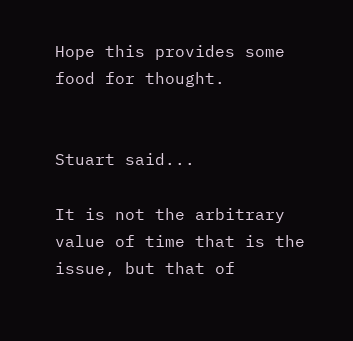Hope this provides some food for thought.


Stuart said...

It is not the arbitrary value of time that is the issue, but that of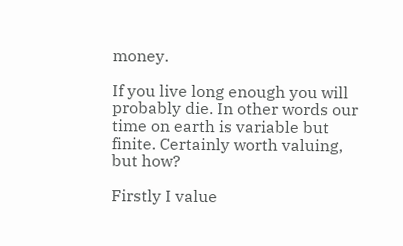money.

If you live long enough you will probably die. In other words our time on earth is variable but finite. Certainly worth valuing, but how?

Firstly I value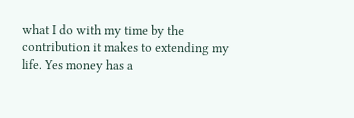what I do with my time by the contribution it makes to extending my life. Yes money has a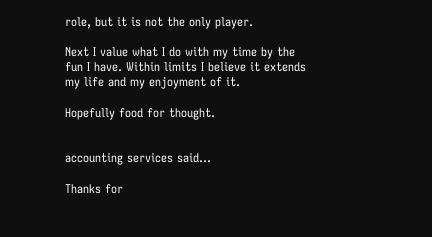role, but it is not the only player.

Next I value what I do with my time by the fun I have. Within limits I believe it extends my life and my enjoyment of it.

Hopefully food for thought.


accounting services said...

Thanks for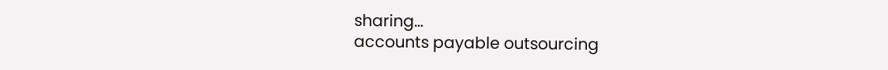sharing...
accounts payable outsourcing